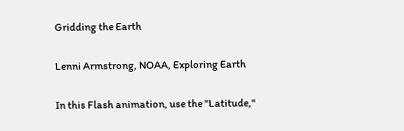Gridding the Earth

Lenni Armstrong, NOAA, Exploring Earth

In this Flash animation, use the "Latitude,"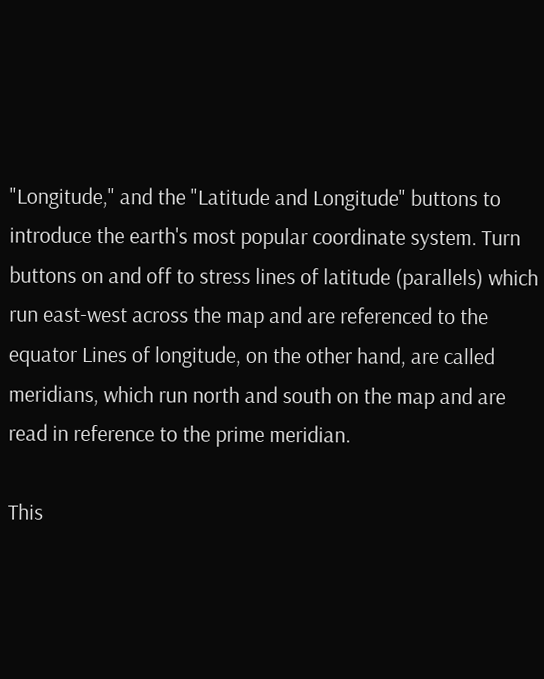"Longitude," and the "Latitude and Longitude" buttons to introduce the earth's most popular coordinate system. Turn buttons on and off to stress lines of latitude (parallels) which run east-west across the map and are referenced to the equator Lines of longitude, on the other hand, are called meridians, which run north and south on the map and are read in reference to the prime meridian.

This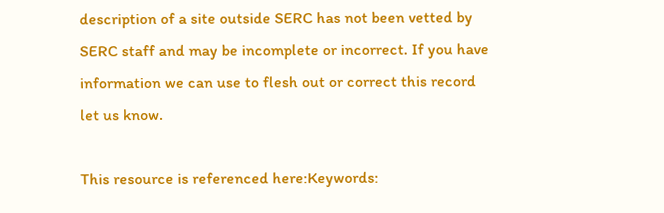description of a site outside SERC has not been vetted by SERC staff and may be incomplete or incorrect. If you have information we can use to flesh out or correct this record let us know.

This resource is referenced here:Keywords: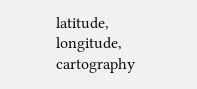latitude, longitude, cartography